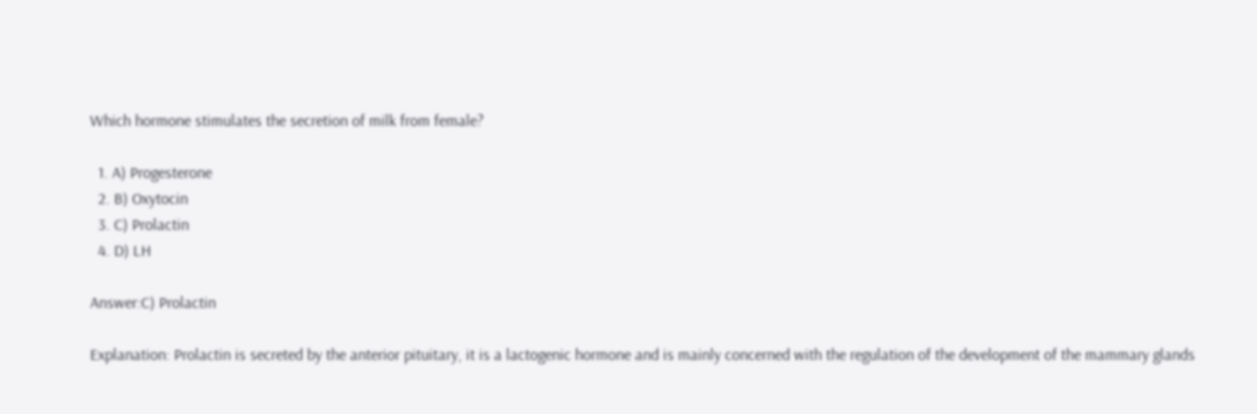Which hormone stimulates the secretion of milk from female?

  1. A) Progesterone
  2. B) Oxytocin
  3. C) Prolactin
  4. D) LH

Answer:C) Prolactin

Explanation: Prolactin is secreted by the anterior pituitary, it is a lactogenic hormone and is mainly concerned with the regulation of the development of the mammary glands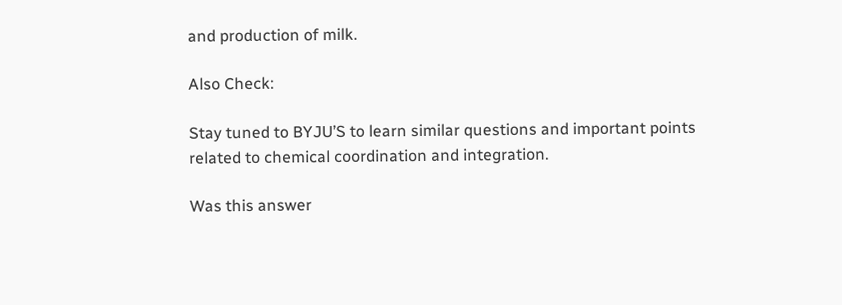and production of milk.

Also Check:

Stay tuned to BYJU’S to learn similar questions and important points related to chemical coordination and integration.

Was this answer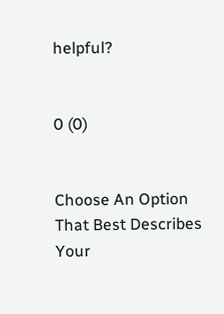helpful?


0 (0)


Choose An Option That Best Describes Your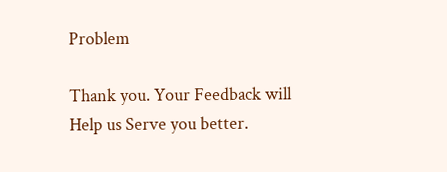Problem

Thank you. Your Feedback will Help us Serve you better.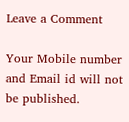Leave a Comment

Your Mobile number and Email id will not be published.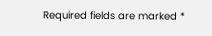Required fields are marked *